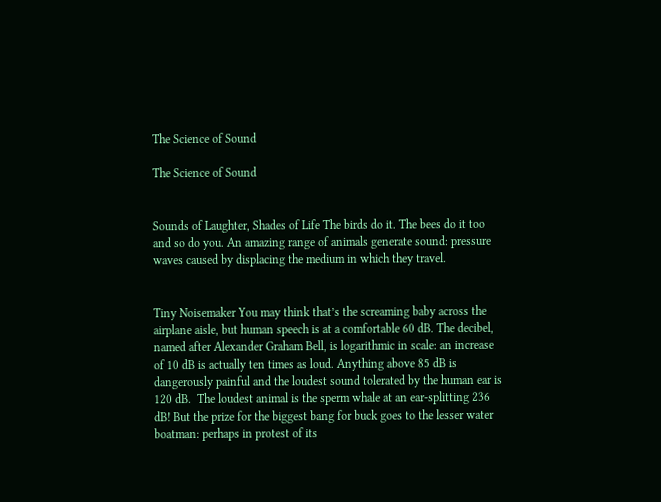The Science of Sound

The Science of Sound


Sounds of Laughter, Shades of Life The birds do it. The bees do it too and so do you. An amazing range of animals generate sound: pressure waves caused by displacing the medium in which they travel.


Tiny Noisemaker You may think that’s the screaming baby across the airplane aisle, but human speech is at a comfortable 60 dB. The decibel, named after Alexander Graham Bell, is logarithmic in scale: an increase of 10 dB is actually ten times as loud. Anything above 85 dB is dangerously painful and the loudest sound tolerated by the human ear is 120 dB.  The loudest animal is the sperm whale at an ear-splitting 236 dB! But the prize for the biggest bang for buck goes to the lesser water boatman: perhaps in protest of its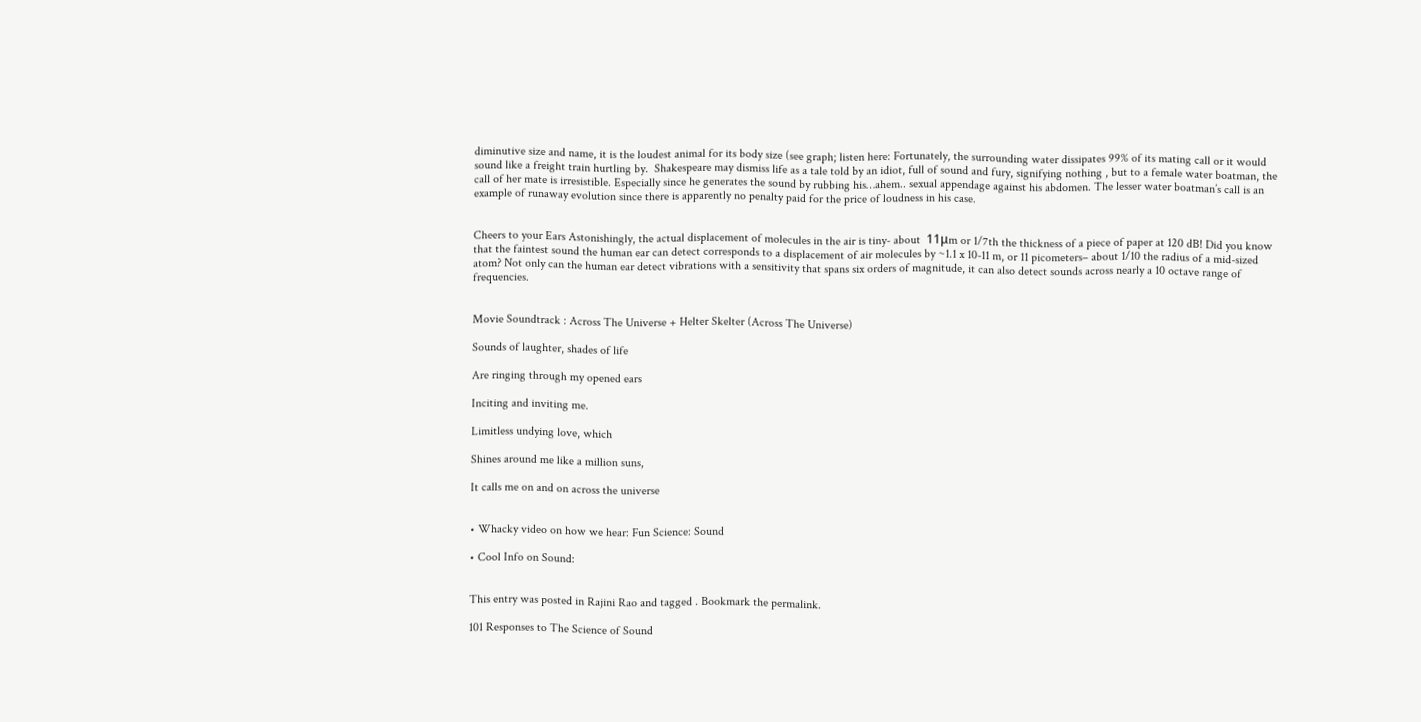diminutive size and name, it is the loudest animal for its body size (see graph; listen here: Fortunately, the surrounding water dissipates 99% of its mating call or it would sound like a freight train hurtling by.  Shakespeare may dismiss life as a tale told by an idiot, full of sound and fury, signifying nothing , but to a female water boatman, the call of her mate is irresistible. Especially since he generates the sound by rubbing his…ahem.. sexual appendage against his abdomen. The lesser water boatman’s call is an example of runaway evolution since there is apparently no penalty paid for the price of loudness in his case.


Cheers to your Ears Astonishingly, the actual displacement of molecules in the air is tiny- about  11μm or 1/7th the thickness of a piece of paper at 120 dB! Did you know that the faintest sound the human ear can detect corresponds to a displacement of air molecules by ~1.1 x 10-11 m, or 11 picometers– about 1/10 the radius of a mid-sized atom? Not only can the human ear detect vibrations with a sensitivity that spans six orders of magnitude, it can also detect sounds across nearly a 10 octave range of frequencies.


Movie Soundtrack : Across The Universe + Helter Skelter (Across The Universe)

Sounds of laughter, shades of life

Are ringing through my opened ears

Inciting and inviting me.

Limitless undying love, which

Shines around me like a million suns,

It calls me on and on across the universe


• Whacky video on how we hear: Fun Science: Sound

• Cool Info on Sound:


This entry was posted in Rajini Rao and tagged . Bookmark the permalink.

101 Responses to The Science of Sound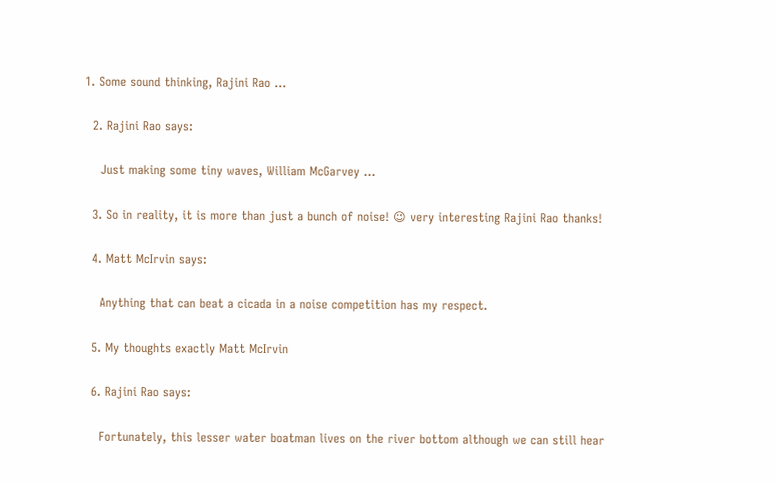1. Some sound thinking, Rajini Rao …

  2. Rajini Rao says:

    Just making some tiny waves, William McGarvey …

  3. So in reality, it is more than just a bunch of noise! 😉 very interesting Rajini Rao thanks!

  4. Matt McIrvin says:

    Anything that can beat a cicada in a noise competition has my respect.

  5. My thoughts exactly Matt McIrvin

  6. Rajini Rao says:

    Fortunately, this lesser water boatman lives on the river bottom although we can still hear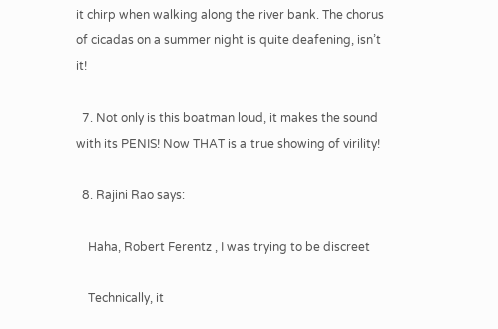it chirp when walking along the river bank. The chorus of cicadas on a summer night is quite deafening, isn’t it!

  7. Not only is this boatman loud, it makes the sound with its PENIS! Now THAT is a true showing of virility!

  8. Rajini Rao says:

    Haha, Robert Ferentz , I was trying to be discreet

    Technically, it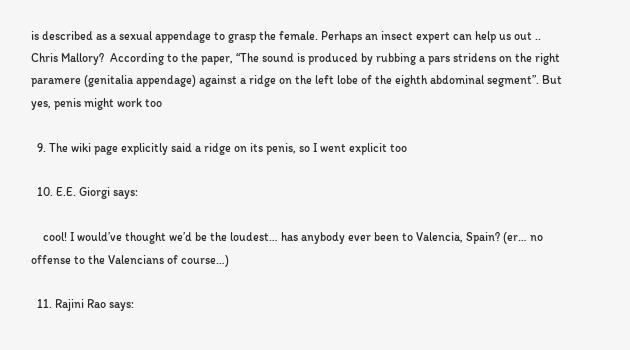is described as a sexual appendage to grasp the female. Perhaps an insect expert can help us out .. Chris Mallory?  According to the paper, “The sound is produced by rubbing a pars stridens on the right paramere (genitalia appendage) against a ridge on the left lobe of the eighth abdominal segment”. But yes, penis might work too

  9. The wiki page explicitly said a ridge on its penis, so I went explicit too

  10. E.E. Giorgi says:

    cool! I would’ve thought we’d be the loudest… has anybody ever been to Valencia, Spain? (er… no offense to the Valencians of course…)

  11. Rajini Rao says: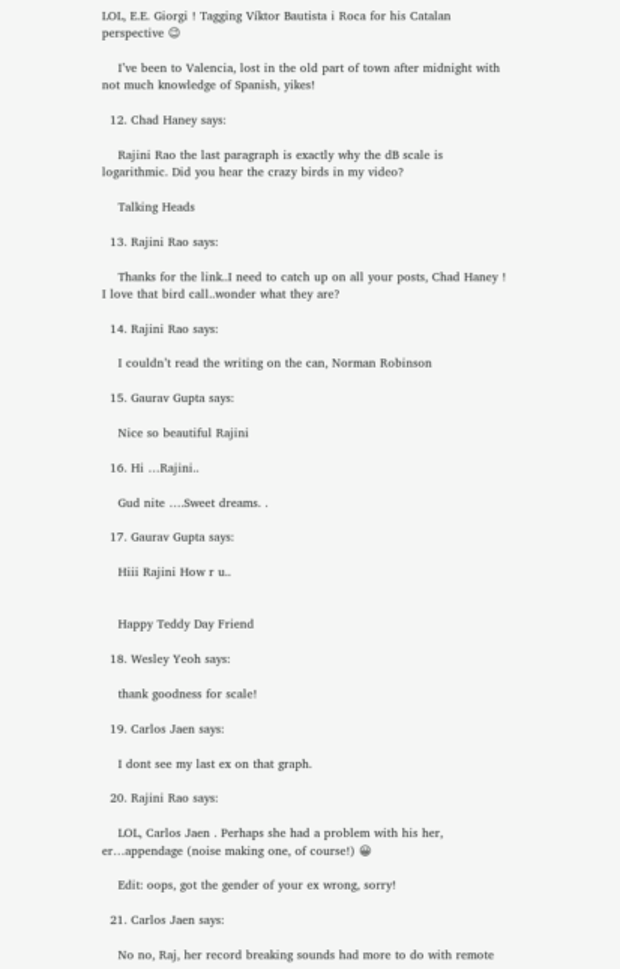LOL, E.E. Giorgi ! Tagging Víktor Bautista i Roca for his Catalan perspective 😉

    I’ve been to Valencia, lost in the old part of town after midnight with not much knowledge of Spanish, yikes!

  12. Chad Haney says:

    Rajini Rao the last paragraph is exactly why the dB scale is logarithmic. Did you hear the crazy birds in my video?

    Talking Heads

  13. Rajini Rao says:

    Thanks for the link..I need to catch up on all your posts, Chad Haney ! I love that bird call..wonder what they are?

  14. Rajini Rao says:

    I couldn’t read the writing on the can, Norman Robinson

  15. Gaurav Gupta says:

    Nice so beautiful Rajini

  16. Hi …Rajini..

    Gud nite ….Sweet dreams. .

  17. Gaurav Gupta says:

    Hiii Rajini How r u..


    Happy Teddy Day Friend

  18. Wesley Yeoh says:

    thank goodness for scale!

  19. Carlos Jaen says:

    I dont see my last ex on that graph.

  20. Rajini Rao says:

    LOL, Carlos Jaen . Perhaps she had a problem with his her, er…appendage (noise making one, of course!) 😀

    Edit: oops, got the gender of your ex wrong, sorry!

  21. Carlos Jaen says:

    No no, Raj, her record breaking sounds had more to do with remote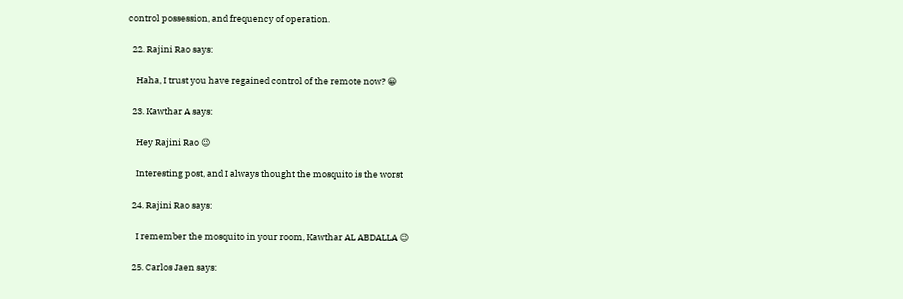control possession, and frequency of operation.

  22. Rajini Rao says:

    Haha, I trust you have regained control of the remote now? 😀

  23. Kawthar A says:

    Hey Rajini Rao 😉

    Interesting post, and I always thought the mosquito is the worst

  24. Rajini Rao says:

    I remember the mosquito in your room, Kawthar AL ABDALLA 😉

  25. Carlos Jaen says: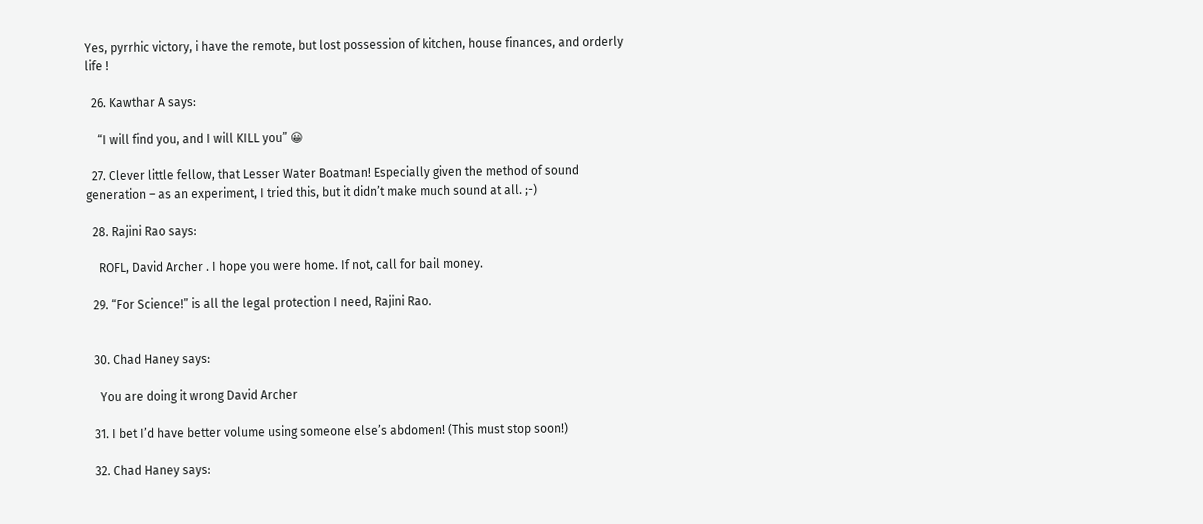Yes, pyrrhic victory, i have the remote, but lost possession of kitchen, house finances, and orderly life !

  26. Kawthar A says:

    “I will find you, and I will KILL you” 😀

  27. Clever little fellow, that Lesser Water Boatman! Especially given the method of sound generation – as an experiment, I tried this, but it didn’t make much sound at all. ;-)

  28. Rajini Rao says:

    ROFL, David Archer . I hope you were home. If not, call for bail money.

  29. “For Science!” is all the legal protection I need, Rajini Rao.


  30. Chad Haney says:

    You are doing it wrong David Archer

  31. I bet I’d have better volume using someone else’s abdomen! (This must stop soon!)

  32. Chad Haney says: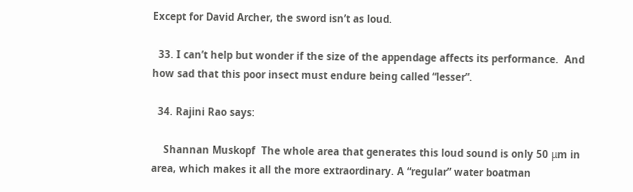Except for David Archer, the sword isn’t as loud.

  33. I can’t help but wonder if the size of the appendage affects its performance.  And how sad that this poor insect must endure being called “lesser”.

  34. Rajini Rao says:

    Shannan Muskopf  The whole area that generates this loud sound is only 50 μm in area, which makes it all the more extraordinary. A “regular” water boatman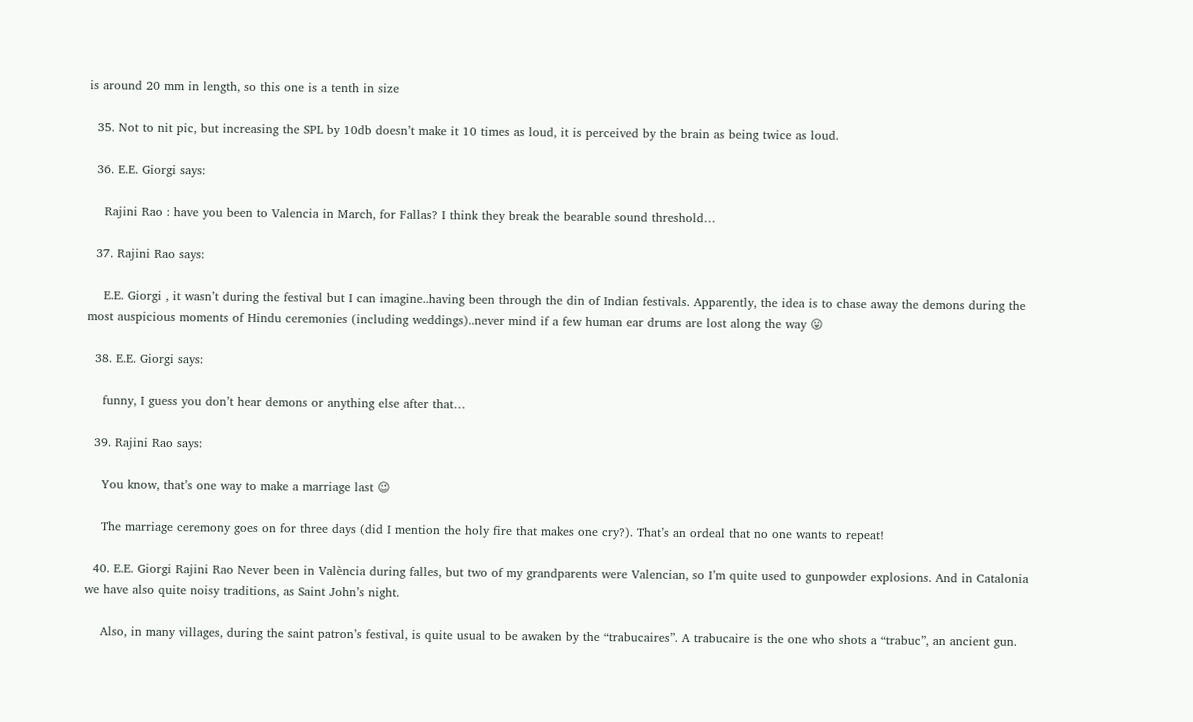is around 20 mm in length, so this one is a tenth in size

  35. Not to nit pic, but increasing the SPL by 10db doesn’t make it 10 times as loud, it is perceived by the brain as being twice as loud.

  36. E.E. Giorgi says:

    Rajini Rao : have you been to Valencia in March, for Fallas? I think they break the bearable sound threshold…

  37. Rajini Rao says:

    E.E. Giorgi , it wasn’t during the festival but I can imagine..having been through the din of Indian festivals. Apparently, the idea is to chase away the demons during the most auspicious moments of Hindu ceremonies (including weddings)..never mind if a few human ear drums are lost along the way 😛

  38. E.E. Giorgi says:

    funny, I guess you don’t hear demons or anything else after that…

  39. Rajini Rao says:

    You know, that’s one way to make a marriage last 😉

    The marriage ceremony goes on for three days (did I mention the holy fire that makes one cry?). That’s an ordeal that no one wants to repeat!

  40. E.E. Giorgi Rajini Rao Never been in València during falles, but two of my grandparents were Valencian, so I’m quite used to gunpowder explosions. And in Catalonia we have also quite noisy traditions, as Saint John’s night.

    Also, in many villages, during the saint patron’s festival, is quite usual to be awaken by the “trabucaires”. A trabucaire is the one who shots a “trabuc”, an ancient gun.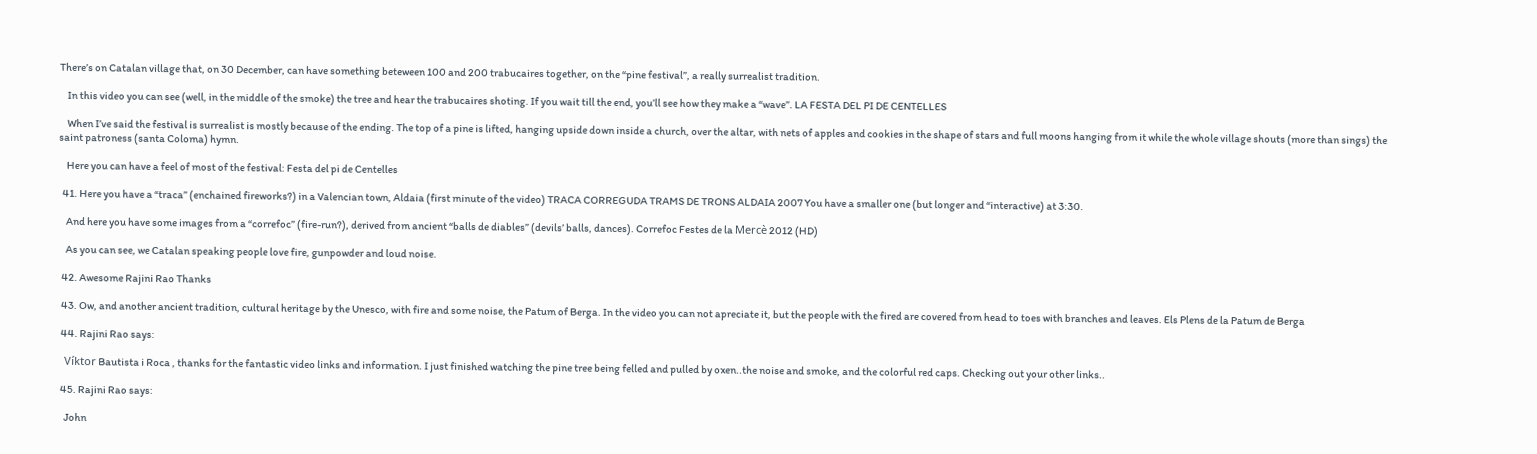There’s on Catalan village that, on 30 December, can have something beteween 100 and 200 trabucaires together, on the “pine festival”, a really surrealist tradition.

    In this video you can see (well, in the middle of the smoke) the tree and hear the trabucaires shoting. If you wait till the end, you’ll see how they make a “wave”. LA FESTA DEL PI DE CENTELLES

    When I’ve said the festival is surrealist is mostly because of the ending. The top of a pine is lifted, hanging upside down inside a church, over the altar, with nets of apples and cookies in the shape of stars and full moons hanging from it while the whole village shouts (more than sings) the saint patroness (santa Coloma) hymn.

    Here you can have a feel of most of the festival: Festa del pi de Centelles

  41. Here you have a “traca” (enchained fireworks?) in a Valencian town, Aldaia (first minute of the video) TRACA CORREGUDA TRAMS DE TRONS ALDAIA 2007 You have a smaller one (but longer and “interactive) at 3:30.

    And here you have some images from a “correfoc” (fire-run?), derived from ancient “balls de diables” (devils’ balls, dances). Correfoc Festes de la Mercè 2012 (HD)

    As you can see, we Catalan speaking people love fire, gunpowder and loud noise.

  42. Awesome Rajini Rao Thanks

  43. Ow, and another ancient tradition, cultural heritage by the Unesco, with fire and some noise, the Patum of Berga. In the video you can not apreciate it, but the people with the fired are covered from head to toes with branches and leaves. Els Plens de la Patum de Berga

  44. Rajini Rao says:

    Víktor Bautista i Roca , thanks for the fantastic video links and information. I just finished watching the pine tree being felled and pulled by oxen..the noise and smoke, and the colorful red caps. Checking out your other links..

  45. Rajini Rao says:

    John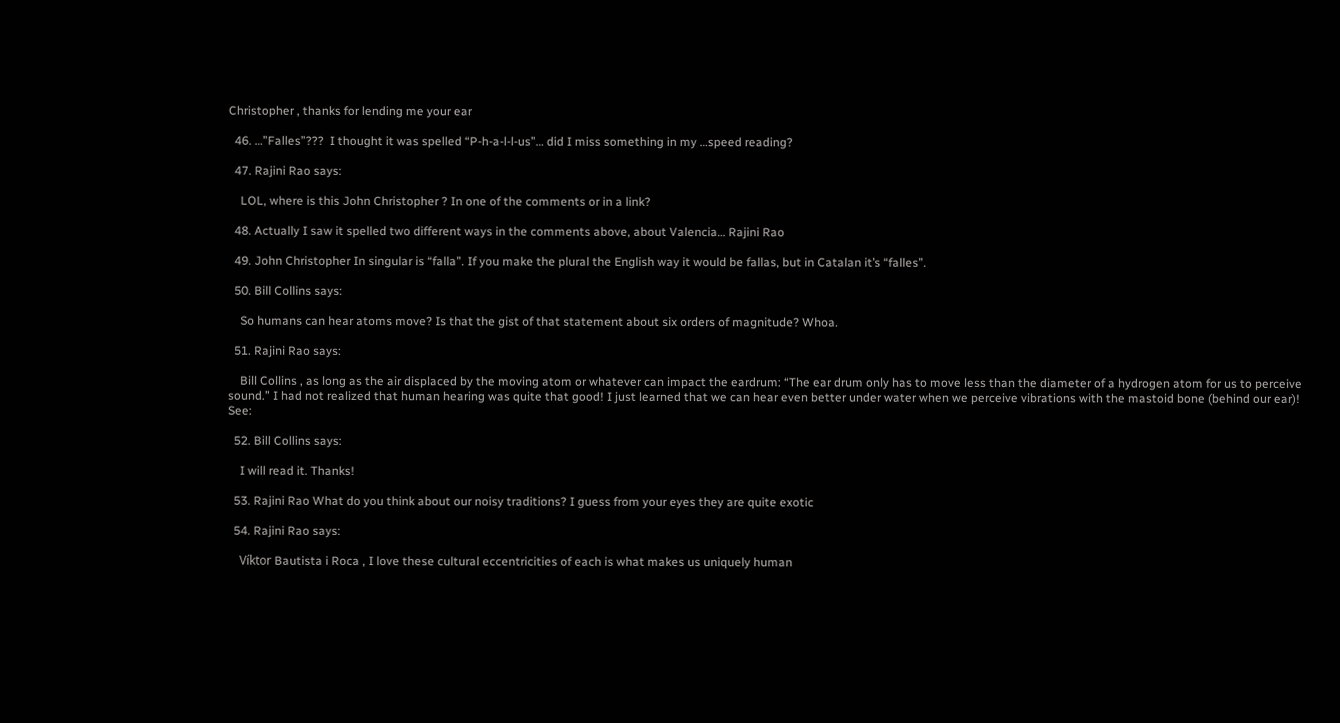Christopher , thanks for lending me your ear

  46. …”Falles”???  I thought it was spelled “P-h-a-l-l-us”… did I miss something in my …speed reading?

  47. Rajini Rao says:

    LOL, where is this John Christopher ? In one of the comments or in a link?

  48. Actually I saw it spelled two different ways in the comments above, about Valencia… Rajini Rao

  49. John Christopher In singular is “falla”. If you make the plural the English way it would be fallas, but in Catalan it’s “falles”.

  50. Bill Collins says:

    So humans can hear atoms move? Is that the gist of that statement about six orders of magnitude? Whoa.

  51. Rajini Rao says:

    Bill Collins , as long as the air displaced by the moving atom or whatever can impact the eardrum: “The ear drum only has to move less than the diameter of a hydrogen atom for us to perceive sound.” I had not realized that human hearing was quite that good! I just learned that we can hear even better under water when we perceive vibrations with the mastoid bone (behind our ear)! See:

  52. Bill Collins says:

    I will read it. Thanks!

  53. Rajini Rao What do you think about our noisy traditions? I guess from your eyes they are quite exotic

  54. Rajini Rao says:

    Víktor Bautista i Roca , I love these cultural eccentricities of each is what makes us uniquely human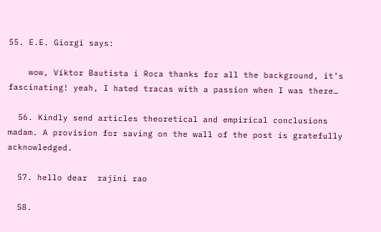55. E.E. Giorgi says:

    wow, Víktor Bautista i Roca thanks for all the background, it’s fascinating! yeah, I hated tracas with a passion when I was there…

  56. Kindly send articles theoretical and empirical conclusions madam. A provision for saving on the wall of the post is gratefully acknowledged.

  57. hello dear  rajini rao

  58.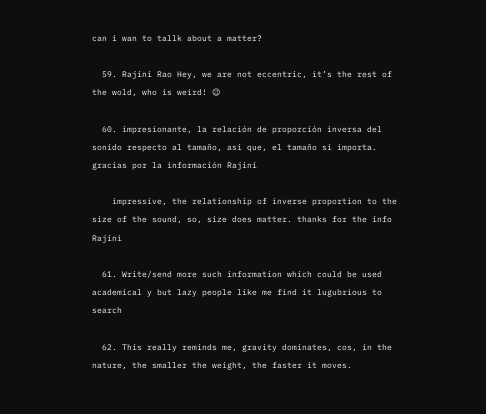can i wan to tallk about a matter?

  59. Rajini Rao Hey, we are not eccentric, it’s the rest of the wold, who is weird! 😉

  60. impresionante, la relación de proporción inversa del sonido respecto al tamaño, asi que, el tamaño si importa. gracias por la información Rajini

    impressive, the relationship of inverse proportion to the size of the sound, so, size does matter. thanks for the info Rajini

  61. Write/send more such information which could be used academical y but lazy people like me find it lugubrious to search

  62. This really reminds me, gravity dominates, cos, in the nature, the smaller the weight, the faster it moves.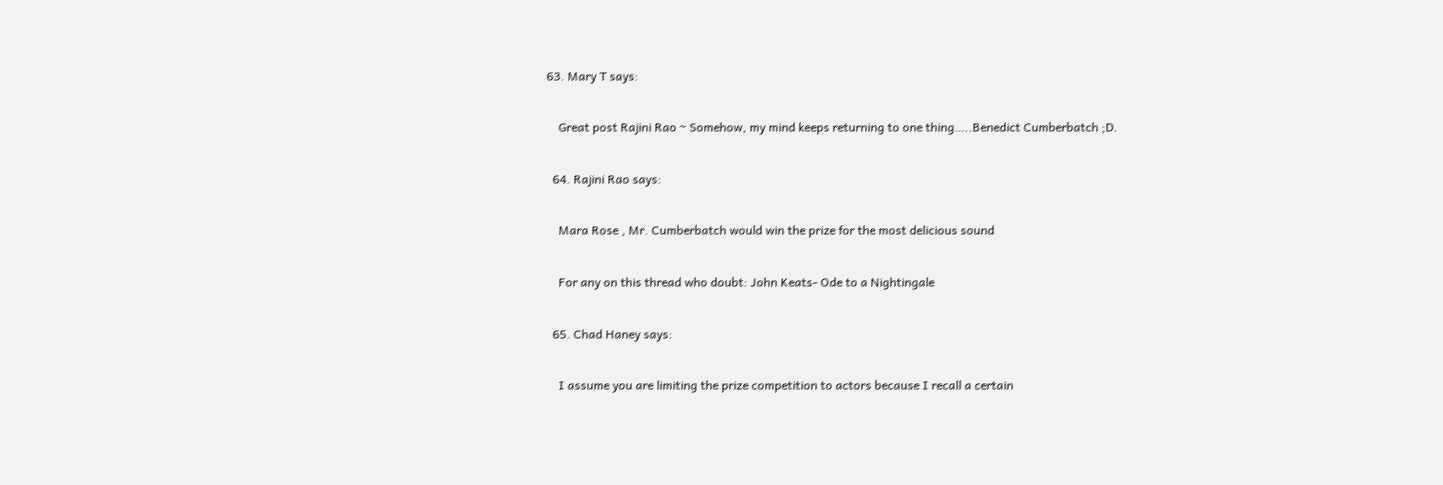63. Mary T says:

    Great post Rajini Rao ~ Somehow, my mind keeps returning to one thing…..Benedict Cumberbatch ;D.

  64. Rajini Rao says:

    Mara Rose , Mr. Cumberbatch would win the prize for the most delicious sound

    For any on this thread who doubt: John Keats- Ode to a Nightingale

  65. Chad Haney says:

    I assume you are limiting the prize competition to actors because I recall a certain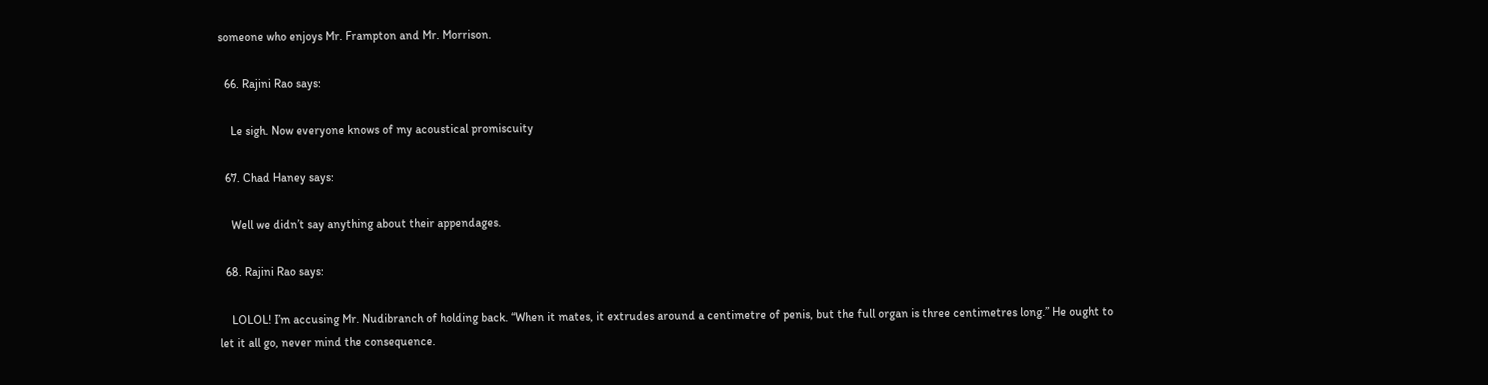someone who enjoys Mr. Frampton and Mr. Morrison.

  66. Rajini Rao says:

    Le sigh. Now everyone knows of my acoustical promiscuity

  67. Chad Haney says:

    Well we didn’t say anything about their appendages.

  68. Rajini Rao says:

    LOLOL! I’m accusing Mr. Nudibranch of holding back. “When it mates, it extrudes around a centimetre of penis, but the full organ is three centimetres long.” He ought to let it all go, never mind the consequence.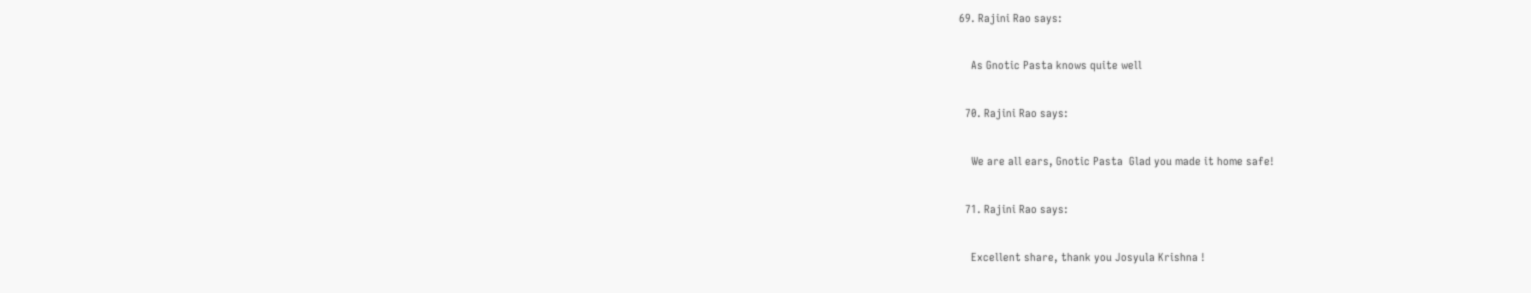69. Rajini Rao says:

    As Gnotic Pasta knows quite well

  70. Rajini Rao says:

    We are all ears, Gnotic Pasta  Glad you made it home safe!

  71. Rajini Rao says:

    Excellent share, thank you Josyula Krishna !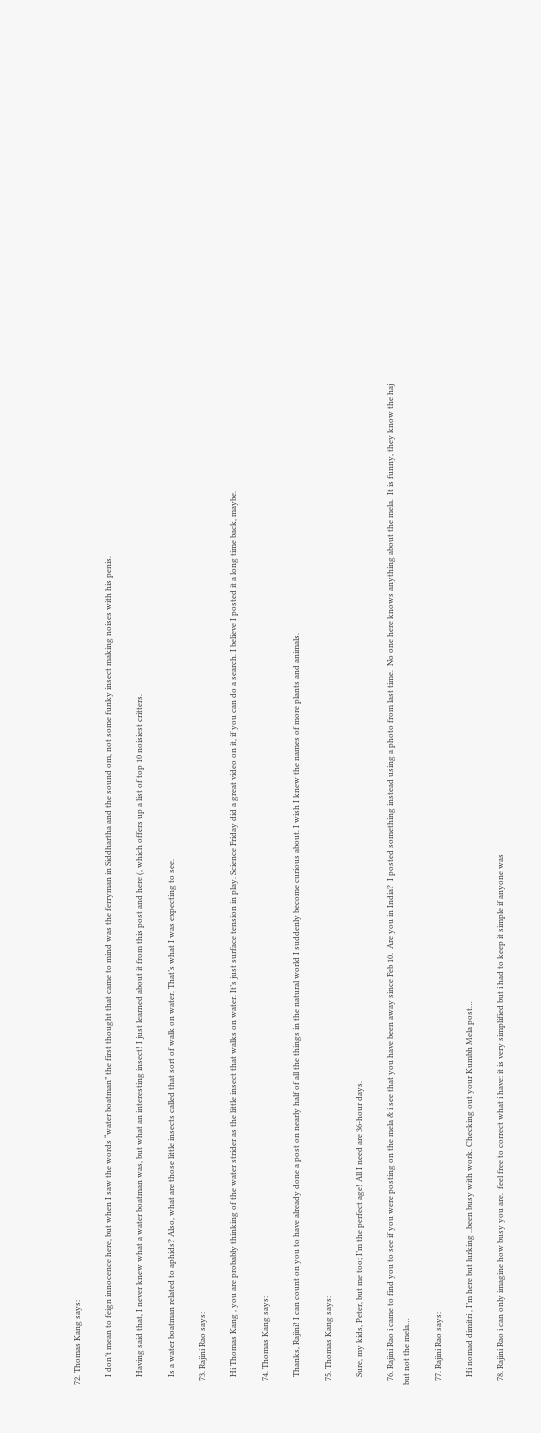72. Thomas Kang says:

    I don’t mean to feign innocence here, but when I saw the words “water boatman” the first thought that came to mind was the ferryman in Siddhartha and the sound om, not some funky insect making noises with his penis.

    Having said that, I never knew what a water boatman was, but what an interesting insect! I just learned about it from this post and here (, which offers up a list of top 10 noisiest critters.

    Is a water boatman related to aphids? Also, what are those little insects called that sort of walk on water. That’s what I was expecting to see.

  73. Rajini Rao says:

    Hi Thomas Kang , you are probably thinking of the water strider as the little insect that walks on water. It’s just surface tension in play. Science Friday did a great video on it, if you can do a search. I believe I posted it a long time back, maybe.

  74. Thomas Kang says:

    Thanks, Rajini! I can count on you to have already done a post on nearly half of all the things in the natural world I suddenly become curious about. I wish I knew the names of more plants and animals.

  75. Thomas Kang says:

    Sure, my kids, Peter, but me too; I’m the perfect age! All I need are 36-hour days.

  76. Rajini Rao i came to find you to see if you were posting on the mela & i see that you have been away since Feb 10.  Are you in India?  I posted something instead using a photo from last time.  No one here knows anything about the mela.  It is funny, they know the haj but not the mela…

  77. Rajini Rao says:

    Hi nomad dimitri , I’m here but lurking ..been busy with work. Checking out your Kumbh Mela post…

  78. Rajini Rao i can only imagine how busy you are.  feel free to correct what i have: it is very simplified but i had to keep it simple if anyone was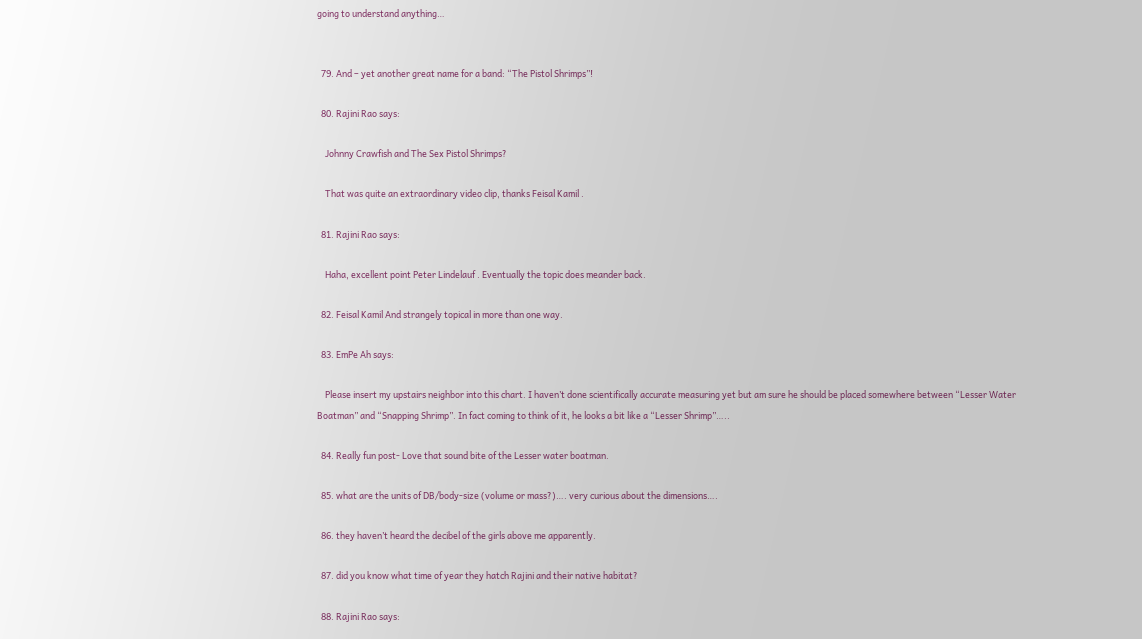going to understand anything…


  79. And – yet another great name for a band: “The Pistol Shrimps”!

  80. Rajini Rao says:

    Johnny Crawfish and The Sex Pistol Shrimps?

    That was quite an extraordinary video clip, thanks Feisal Kamil .

  81. Rajini Rao says:

    Haha, excellent point Peter Lindelauf . Eventually the topic does meander back.

  82. Feisal Kamil And strangely topical in more than one way.

  83. EmPe Ah says:

    Please insert my upstairs neighbor into this chart. I haven’t done scientifically accurate measuring yet but am sure he should be placed somewhere between “Lesser Water Boatman” and “Snapping Shrimp”. In fact coming to think of it, he looks a bit like a “Lesser Shrimp”…..

  84. Really fun post- Love that sound bite of the Lesser water boatman.

  85. what are the units of DB/body-size (volume or mass?)…. very curious about the dimensions….

  86. they haven’t heard the decibel of the girls above me apparently.

  87. did you know what time of year they hatch Rajini and their native habitat?

  88. Rajini Rao says: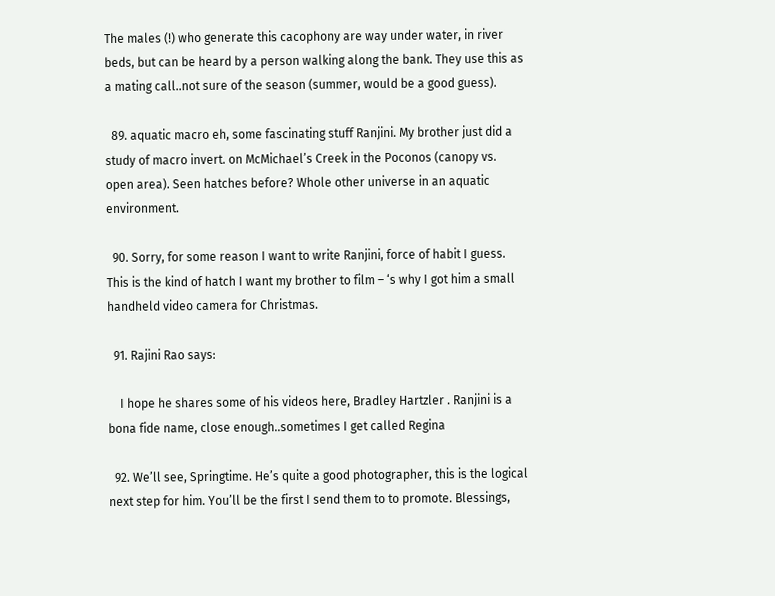The males (!) who generate this cacophony are way under water, in river beds, but can be heard by a person walking along the bank. They use this as a mating call..not sure of the season (summer, would be a good guess).

  89. aquatic macro eh, some fascinating stuff Ranjini. My brother just did a study of macro invert. on McMichael’s Creek in the Poconos (canopy vs. open area). Seen hatches before? Whole other universe in an aquatic environment.

  90. Sorry, for some reason I want to write Ranjini, force of habit I guess. This is the kind of hatch I want my brother to film – ‘s why I got him a small handheld video camera for Christmas.

  91. Rajini Rao says:

    I hope he shares some of his videos here, Bradley Hartzler . Ranjini is a bona fide name, close enough..sometimes I get called Regina

  92. We’ll see, Springtime. He’s quite a good photographer, this is the logical next step for him. You’ll be the first I send them to to promote. Blessings,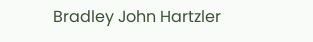Bradley John Hartzler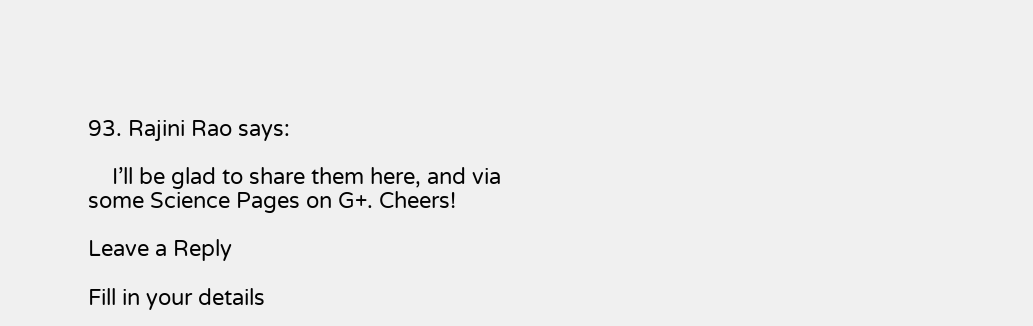93. Rajini Rao says:

    I’ll be glad to share them here, and via some Science Pages on G+. Cheers!

Leave a Reply

Fill in your details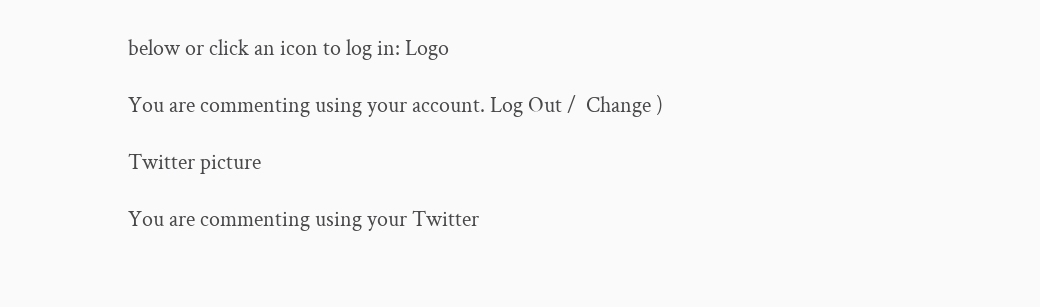below or click an icon to log in: Logo

You are commenting using your account. Log Out /  Change )

Twitter picture

You are commenting using your Twitter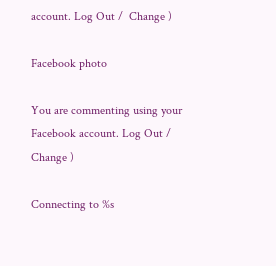account. Log Out /  Change )

Facebook photo

You are commenting using your Facebook account. Log Out /  Change )

Connecting to %s